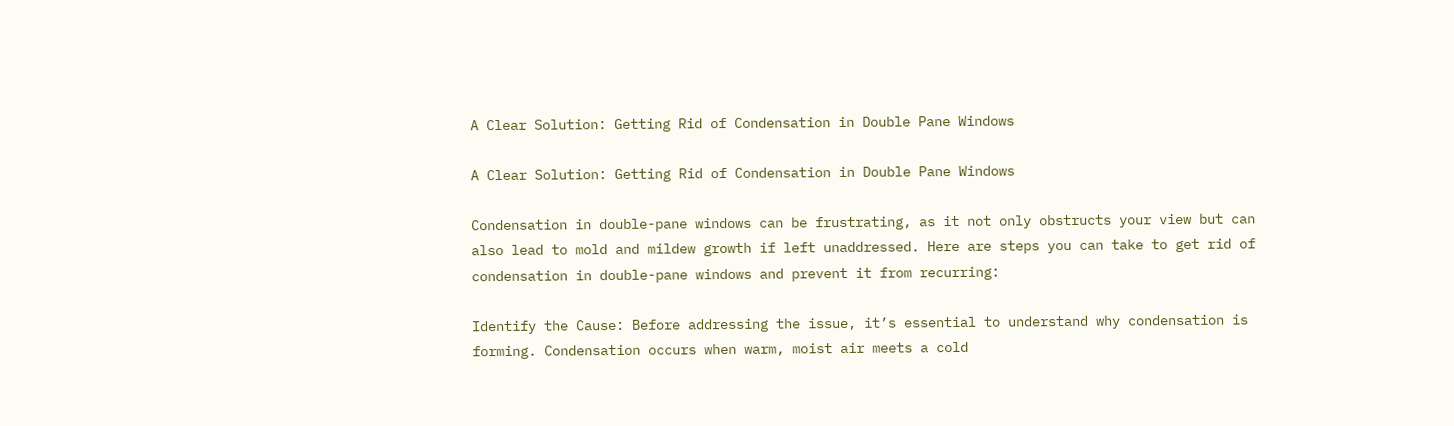A Clear Solution: Getting Rid of Condensation in Double Pane Windows

A Clear Solution: Getting Rid of Condensation in Double Pane Windows

Condensation in double-pane windows can be frustrating, as it not only obstructs your view but can also lead to mold and mildew growth if left unaddressed. Here are steps you can take to get rid of condensation in double-pane windows and prevent it from recurring:

Identify the Cause: Before addressing the issue, it’s essential to understand why condensation is forming. Condensation occurs when warm, moist air meets a cold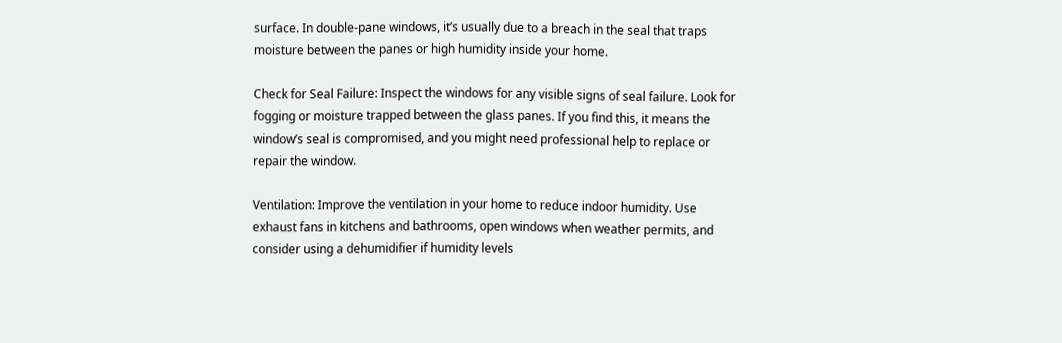surface. In double-pane windows, it’s usually due to a breach in the seal that traps moisture between the panes or high humidity inside your home.

Check for Seal Failure: Inspect the windows for any visible signs of seal failure. Look for fogging or moisture trapped between the glass panes. If you find this, it means the window’s seal is compromised, and you might need professional help to replace or repair the window.

Ventilation: Improve the ventilation in your home to reduce indoor humidity. Use exhaust fans in kitchens and bathrooms, open windows when weather permits, and consider using a dehumidifier if humidity levels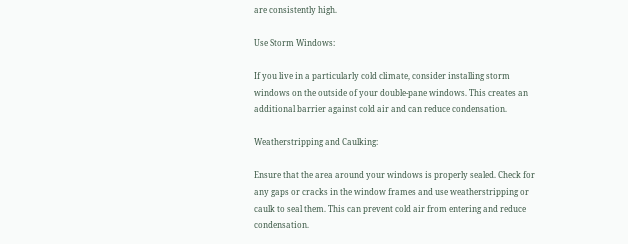are consistently high.

Use Storm Windows:

If you live in a particularly cold climate, consider installing storm windows on the outside of your double-pane windows. This creates an additional barrier against cold air and can reduce condensation.

Weatherstripping and Caulking:

Ensure that the area around your windows is properly sealed. Check for any gaps or cracks in the window frames and use weatherstripping or caulk to seal them. This can prevent cold air from entering and reduce condensation.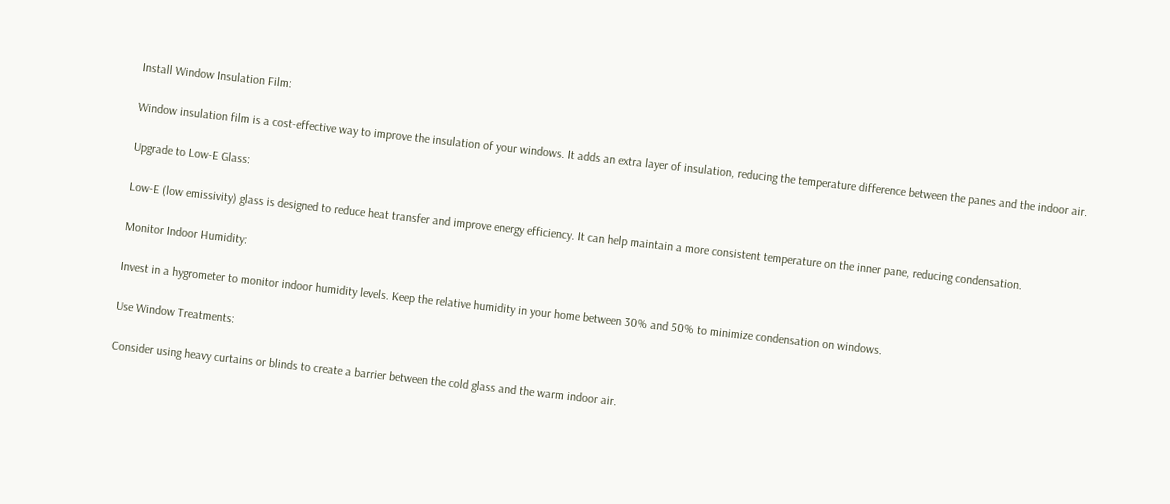Install Window Insulation Film:

Window insulation film is a cost-effective way to improve the insulation of your windows. It adds an extra layer of insulation, reducing the temperature difference between the panes and the indoor air.

Upgrade to Low-E Glass:

Low-E (low emissivity) glass is designed to reduce heat transfer and improve energy efficiency. It can help maintain a more consistent temperature on the inner pane, reducing condensation.

Monitor Indoor Humidity:

Invest in a hygrometer to monitor indoor humidity levels. Keep the relative humidity in your home between 30% and 50% to minimize condensation on windows.

Use Window Treatments:

Consider using heavy curtains or blinds to create a barrier between the cold glass and the warm indoor air.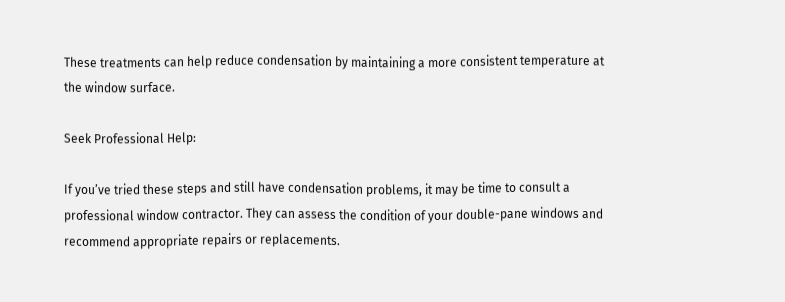These treatments can help reduce condensation by maintaining a more consistent temperature at the window surface.

Seek Professional Help:

If you’ve tried these steps and still have condensation problems, it may be time to consult a professional window contractor. They can assess the condition of your double-pane windows and recommend appropriate repairs or replacements.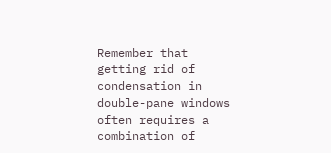Remember that getting rid of condensation in double-pane windows often requires a combination of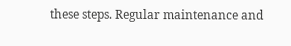these steps. Regular maintenance and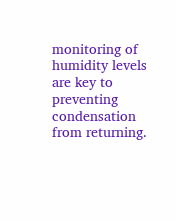monitoring of humidity levels are key to preventing condensation from returning.